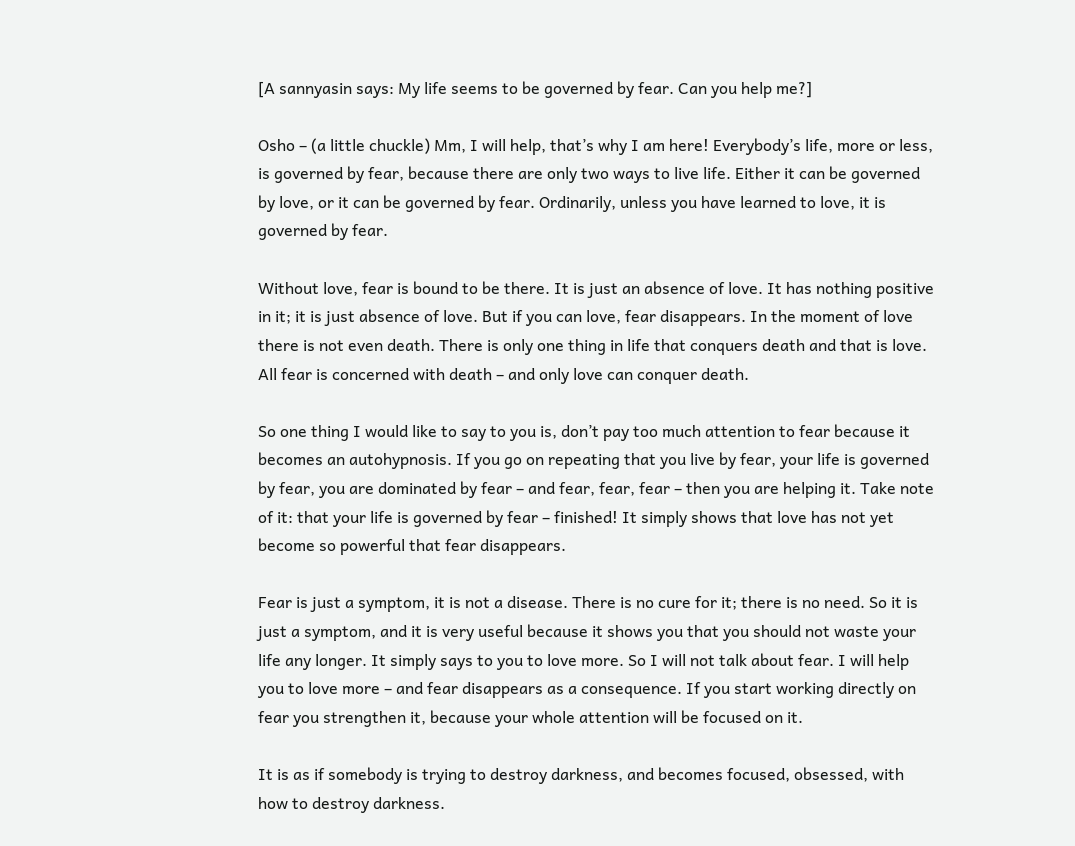[A sannyasin says: My life seems to be governed by fear. Can you help me?]

Osho – (a little chuckle) Mm, I will help, that’s why I am here! Everybody’s life, more or less, is governed by fear, because there are only two ways to live life. Either it can be governed by love, or it can be governed by fear. Ordinarily, unless you have learned to love, it is governed by fear.

Without love, fear is bound to be there. It is just an absence of love. It has nothing positive in it; it is just absence of love. But if you can love, fear disappears. In the moment of love there is not even death. There is only one thing in life that conquers death and that is love. All fear is concerned with death – and only love can conquer death.

So one thing I would like to say to you is, don’t pay too much attention to fear because it becomes an autohypnosis. If you go on repeating that you live by fear, your life is governed by fear, you are dominated by fear – and fear, fear, fear – then you are helping it. Take note of it: that your life is governed by fear – finished! It simply shows that love has not yet become so powerful that fear disappears.

Fear is just a symptom, it is not a disease. There is no cure for it; there is no need. So it is just a symptom, and it is very useful because it shows you that you should not waste your life any longer. It simply says to you to love more. So I will not talk about fear. I will help you to love more – and fear disappears as a consequence. If you start working directly on fear you strengthen it, because your whole attention will be focused on it.

It is as if somebody is trying to destroy darkness, and becomes focused, obsessed, with how to destroy darkness.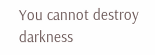You cannot destroy darkness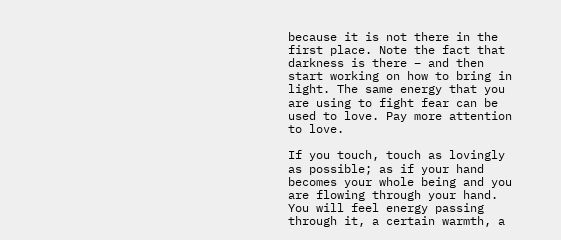because it is not there in the first place. Note the fact that darkness is there – and then start working on how to bring in light. The same energy that you are using to fight fear can be used to love. Pay more attention to love.

If you touch, touch as lovingly as possible; as if your hand becomes your whole being and you are flowing through your hand. You will feel energy passing through it, a certain warmth, a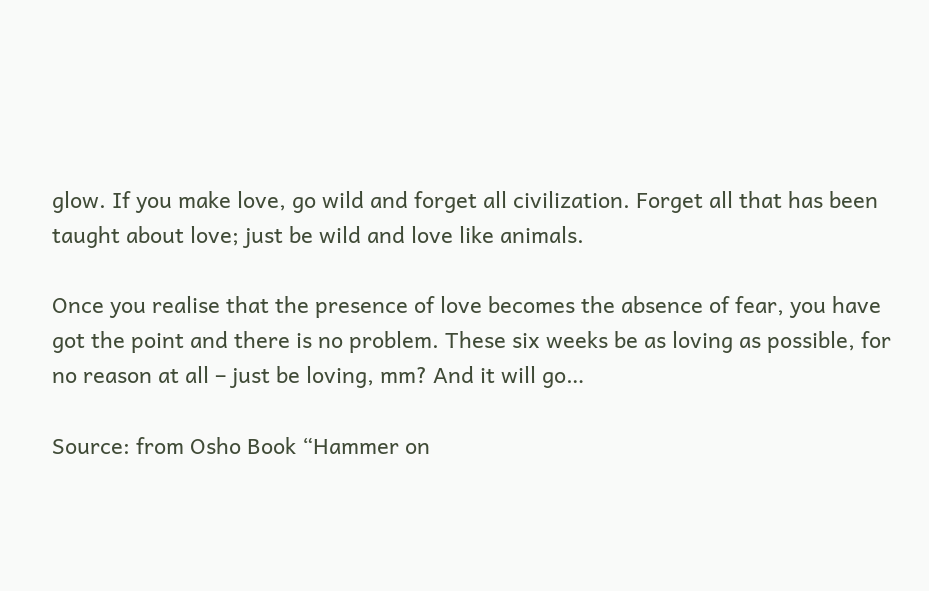glow. If you make love, go wild and forget all civilization. Forget all that has been taught about love; just be wild and love like animals.

Once you realise that the presence of love becomes the absence of fear, you have got the point and there is no problem. These six weeks be as loving as possible, for no reason at all – just be loving, mm? And it will go…

Source: from Osho Book “Hammer on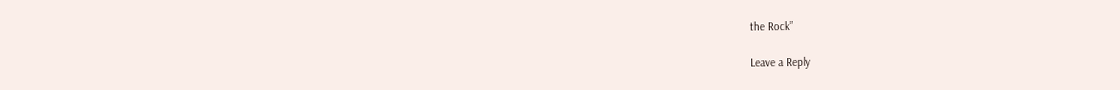the Rock”

Leave a Reply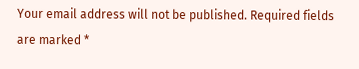Your email address will not be published. Required fields are marked *